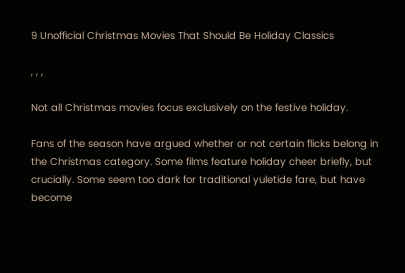9 Unofficial Christmas Movies That Should Be Holiday Classics

, , ,

Not all Christmas movies focus exclusively on the festive holiday.

Fans of the season have argued whether or not certain flicks belong in the Christmas category. Some films feature holiday cheer briefly, but crucially. Some seem too dark for traditional yuletide fare, but have become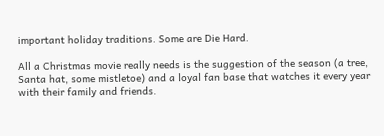important holiday traditions. Some are Die Hard.

All a Christmas movie really needs is the suggestion of the season (a tree, Santa hat, some mistletoe) and a loyal fan base that watches it every year with their family and friends.